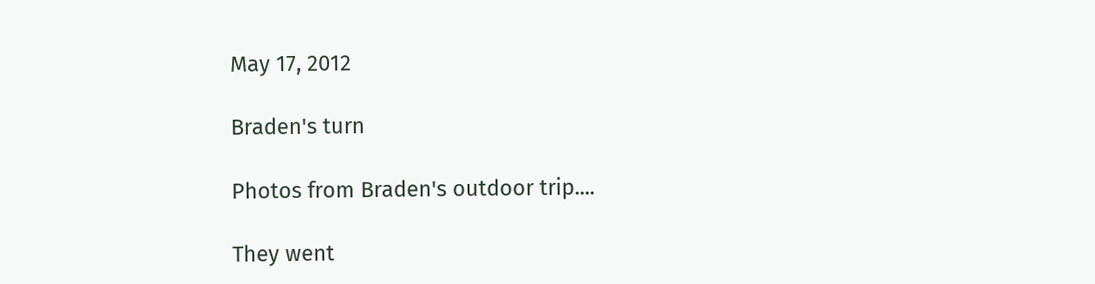May 17, 2012

Braden's turn

Photos from Braden's outdoor trip....

They went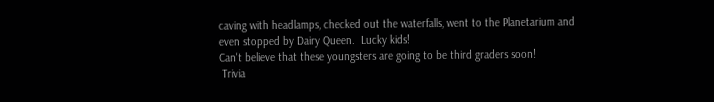caving with headlamps, checked out the waterfalls, went to the Planetarium and even stopped by Dairy Queen.  Lucky kids!
Can't believe that these youngsters are going to be third graders soon!
 Trivia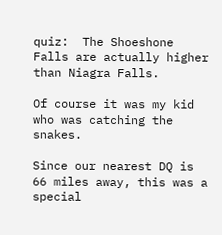quiz:  The Shoeshone Falls are actually higher than Niagra Falls.

Of course it was my kid who was catching the snakes.

Since our nearest DQ is 66 miles away, this was a special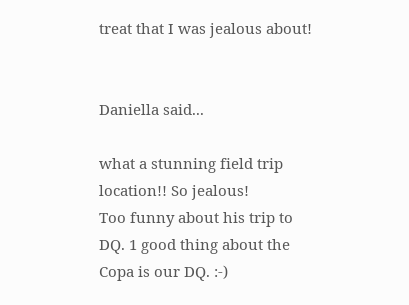treat that I was jealous about!


Daniella said...

what a stunning field trip location!! So jealous!
Too funny about his trip to DQ. 1 good thing about the Copa is our DQ. :-)